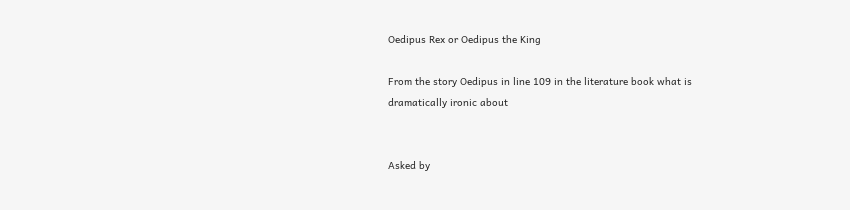Oedipus Rex or Oedipus the King

From the story Oedipus in line 109 in the literature book what is dramatically ironic about


Asked by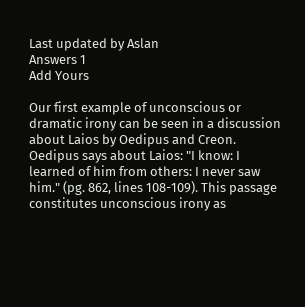Last updated by Aslan
Answers 1
Add Yours

Our first example of unconscious or dramatic irony can be seen in a discussion about Laios by Oedipus and Creon. Oedipus says about Laios: "I know: I learned of him from others: I never saw him." (pg. 862, lines 108-109). This passage constitutes unconscious irony as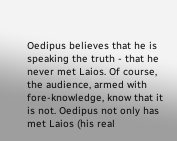Oedipus believes that he is speaking the truth - that he never met Laios. Of course, the audience, armed with fore-knowledge, know that it is not. Oedipus not only has met Laios (his real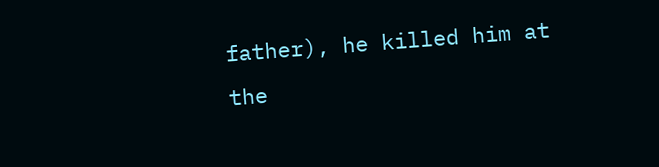father), he killed him at the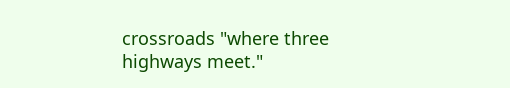crossroads "where three highways meet."